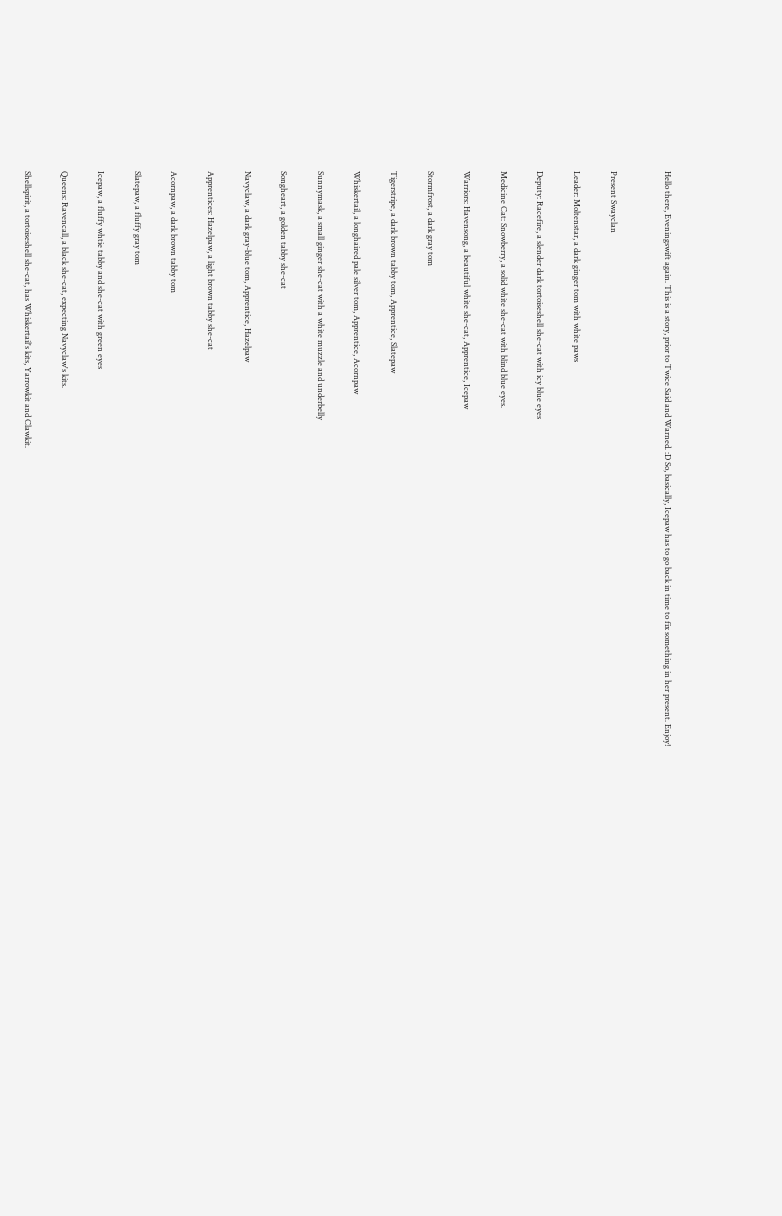Hello there, Eveningswift again. This is a story, prior to Twice Said and Warned. :D So, basically, Icepaw has to go back in time to fix something in her present. Enjoy!


Present Swayclan

Leader: Moltenstar, a dark ginger tom with white paws

Deputy: Racefire, a slender dark tortoiseshell she-cat with icy blue eyes

Medicine Cat: Snowberry, a solid white she-cat with blind blue eyes.

Warriors: Havensong, a beautiful white she-cat, Apprentice, Icepaw

Stormfrost, a dark gray tom

Tigerstripe, a dark brown tabby tom, Apprentice, Slatepaw

Whiskertail, a longhaired pale silver tom, Apprentice, Acornpaw

Sunnymask, a small ginger she-cat with a white muzzle and underbelly

Songheart, a golden tabby she-cat

Navyclaw, a dark gray-blue tom, Apprentice, Hazelpaw

Apprentices: Hazelpaw, a light brown tabby she-cat

Acornpaw, a dark brown tabby tom

Slatepaw, a fluffy gray tom

Icepaw, a fluffy whtie tabby and she-cat with green eyes

Queens: Ravencall, a black she-cat, expecting Navyclaw's kits.

Shellspirit, a tortoiseshell she-cat, has Whiskertail's kits, Yarrowkit and Clawkit.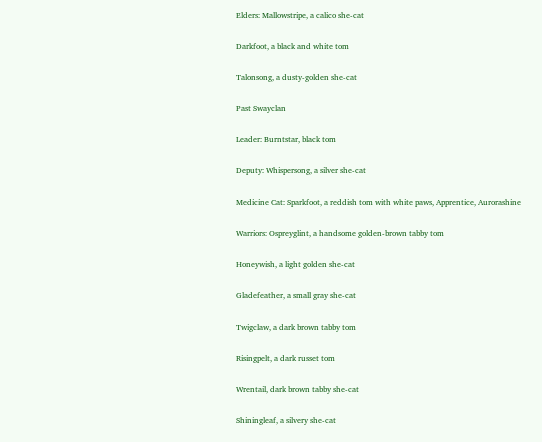Elders: Mallowstripe, a calico she-cat

Darkfoot, a black and white tom

Talonsong, a dusty-golden she-cat

Past Swayclan

Leader: Burntstar, black tom

Deputy: Whispersong, a silver she-cat

Medicine Cat: Sparkfoot, a reddish tom with white paws, Apprentice, Aurorashine

Warriors: Ospreyglint, a handsome golden-brown tabby tom

Honeywish, a light golden she-cat

Gladefeather, a small gray she-cat

Twigclaw, a dark brown tabby tom

Risingpelt, a dark russet tom

Wrentail, dark brown tabby she-cat

Shiningleaf, a silvery she-cat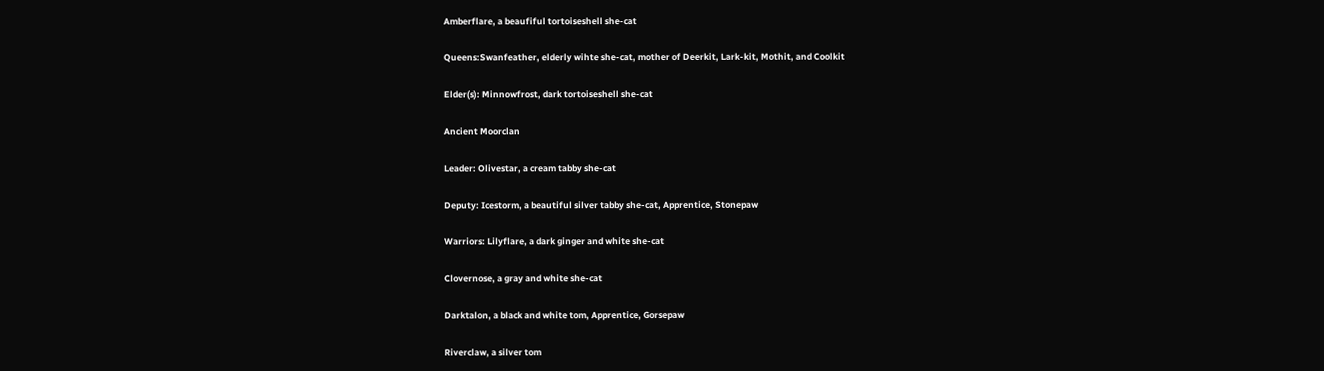Amberflare, a beaufiful tortoiseshell she-cat

Queens:Swanfeather, elderly wihte she-cat, mother of Deerkit, Lark-kit, Mothit, and Coolkit

Elder(s): Minnowfrost, dark tortoiseshell she-cat

Ancient Moorclan

Leader: Olivestar, a cream tabby she-cat

Deputy: Icestorm, a beautiful silver tabby she-cat, Apprentice, Stonepaw

Warriors: Lilyflare, a dark ginger and white she-cat

Clovernose, a gray and white she-cat

Darktalon, a black and white tom, Apprentice, Gorsepaw

Riverclaw, a silver tom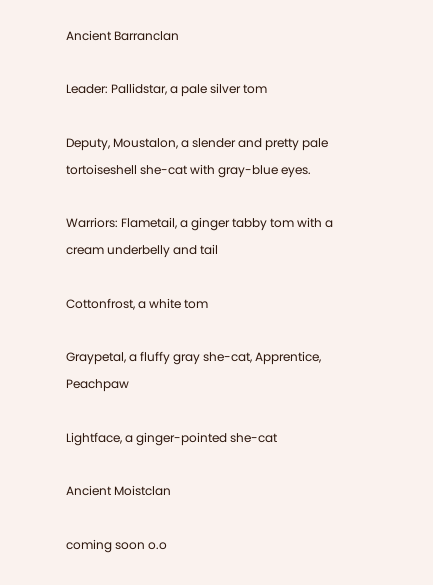Ancient Barranclan

Leader: Pallidstar, a pale silver tom

Deputy, Moustalon, a slender and pretty pale tortoiseshell she-cat with gray-blue eyes.

Warriors: Flametail, a ginger tabby tom with a cream underbelly and tail

Cottonfrost, a white tom

Graypetal, a fluffy gray she-cat, Apprentice, Peachpaw

Lightface, a ginger-pointed she-cat

Ancient Moistclan

coming soon o.o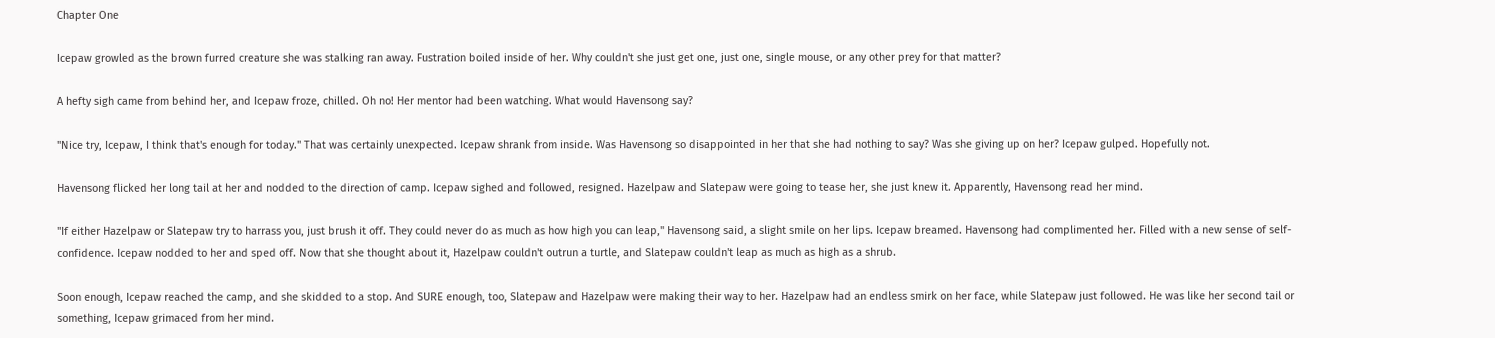Chapter One

Icepaw growled as the brown furred creature she was stalking ran away. Fustration boiled inside of her. Why couldn't she just get one, just one, single mouse, or any other prey for that matter?

A hefty sigh came from behind her, and Icepaw froze, chilled. Oh no! Her mentor had been watching. What would Havensong say?

"Nice try, Icepaw, I think that's enough for today." That was certainly unexpected. Icepaw shrank from inside. Was Havensong so disappointed in her that she had nothing to say? Was she giving up on her? Icepaw gulped. Hopefully not.

Havensong flicked her long tail at her and nodded to the direction of camp. Icepaw sighed and followed, resigned. Hazelpaw and Slatepaw were going to tease her, she just knew it. Apparently, Havensong read her mind.

"If either Hazelpaw or Slatepaw try to harrass you, just brush it off. They could never do as much as how high you can leap," Havensong said, a slight smile on her lips. Icepaw breamed. Havensong had complimented her. Filled with a new sense of self-confidence. Icepaw nodded to her and sped off. Now that she thought about it, Hazelpaw couldn't outrun a turtle, and Slatepaw couldn't leap as much as high as a shrub.

Soon enough, Icepaw reached the camp, and she skidded to a stop. And SURE enough, too, Slatepaw and Hazelpaw were making their way to her. Hazelpaw had an endless smirk on her face, while Slatepaw just followed. He was like her second tail or something, Icepaw grimaced from her mind.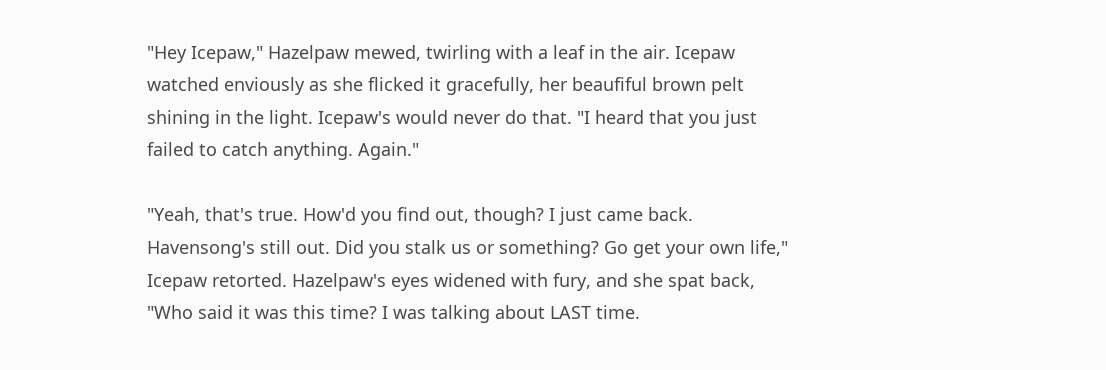"Hey Icepaw," Hazelpaw mewed, twirling with a leaf in the air. Icepaw watched enviously as she flicked it gracefully, her beaufiful brown pelt shining in the light. Icepaw's would never do that. "I heard that you just failed to catch anything. Again."

"Yeah, that's true. How'd you find out, though? I just came back. Havensong's still out. Did you stalk us or something? Go get your own life," Icepaw retorted. Hazelpaw's eyes widened with fury, and she spat back, "Who said it was this time? I was talking about LAST time.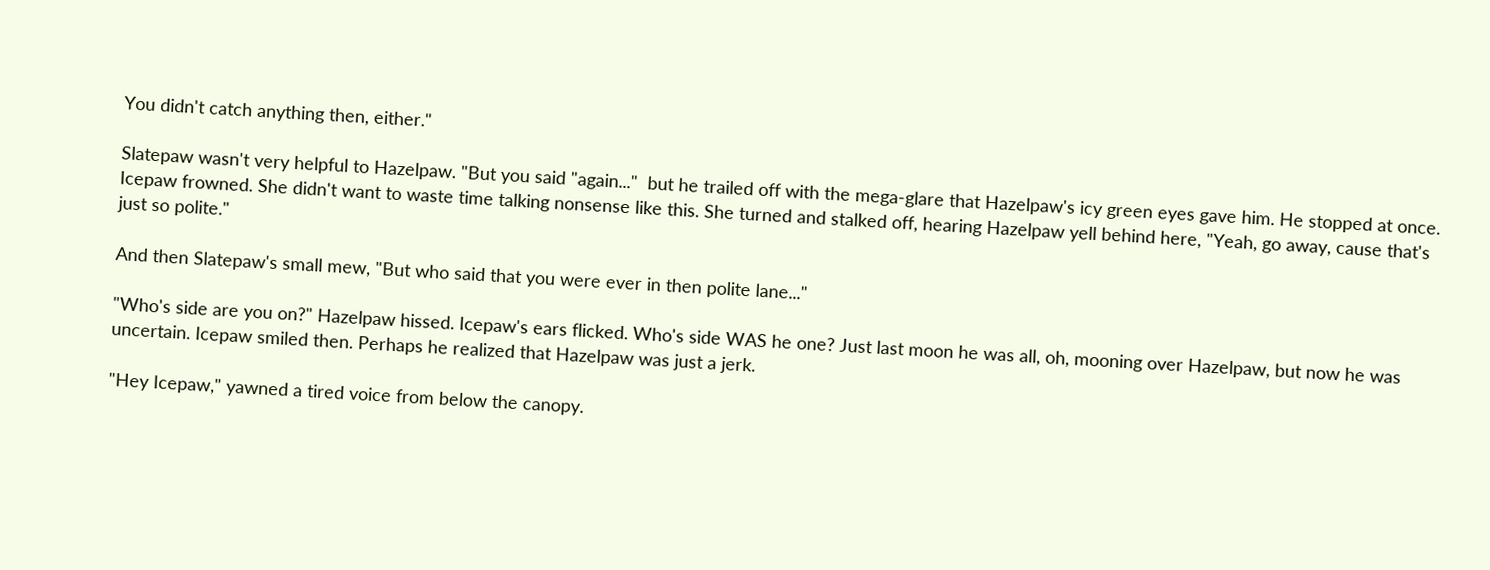You didn't catch anything then, either."

Slatepaw wasn't very helpful to Hazelpaw. "But you said "again..."  but he trailed off with the mega-glare that Hazelpaw's icy green eyes gave him. He stopped at once. Icepaw frowned. She didn't want to waste time talking nonsense like this. She turned and stalked off, hearing Hazelpaw yell behind here, "Yeah, go away, cause that's just so polite."

And then Slatepaw's small mew, "But who said that you were ever in then polite lane..."

"Who's side are you on?" Hazelpaw hissed. Icepaw's ears flicked. Who's side WAS he one? Just last moon he was all, oh, mooning over Hazelpaw, but now he was uncertain. Icepaw smiled then. Perhaps he realized that Hazelpaw was just a jerk.

"Hey Icepaw," yawned a tired voice from below the canopy.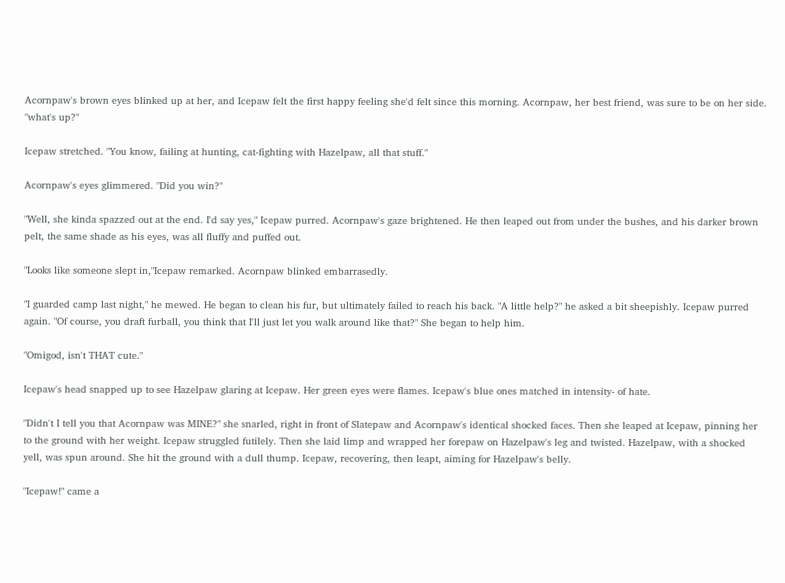Acornpaw's brown eyes blinked up at her, and Icepaw felt the first happy feeling she'd felt since this morning. Acornpaw, her best friend, was sure to be on her side. "what's up?"

Icepaw stretched. "You know, failing at hunting, cat-fighting with Hazelpaw, all that stuff."

Acornpaw's eyes glimmered. "Did you win?"

"Well, she kinda spazzed out at the end. I'd say yes," Icepaw purred. Acornpaw's gaze brightened. He then leaped out from under the bushes, and his darker brown pelt, the same shade as his eyes, was all fluffy and puffed out.

"Looks like someone slept in,"Icepaw remarked. Acornpaw blinked embarrasedly.

"I guarded camp last night," he mewed. He began to clean his fur, but ultimately failed to reach his back. "A little help?" he asked a bit sheepishly. Icepaw purred again. "Of course, you draft furball, you think that I'll just let you walk around like that?" She began to help him.

"Omigod, isn't THAT cute."

Icepaw's head snapped up to see Hazelpaw glaring at Icepaw. Her green eyes were flames. Icepaw's blue ones matched in intensity- of hate.

"Didn't I tell you that Acornpaw was MINE?" she snarled, right in front of Slatepaw and Acornpaw's identical shocked faces. Then she leaped at Icepaw, pinning her to the ground with her weight. Icepaw struggled futilely. Then she laid limp and wrapped her forepaw on Hazelpaw's leg and twisted. Hazelpaw, with a shocked yell, was spun around. She hit the ground with a dull thump. Icepaw, recovering, then leapt, aiming for Hazelpaw's belly.

"Icepaw!" came a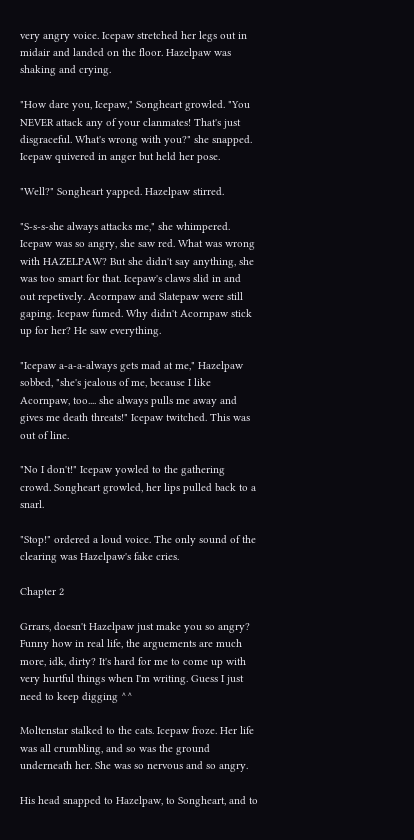very angry voice. Icepaw stretched her legs out in midair and landed on the floor. Hazelpaw was shaking and crying.

"How dare you, Icepaw," Songheart growled. "You NEVER attack any of your clanmates! That's just disgraceful. What's wrong with you?" she snapped. Icepaw quivered in anger but held her pose.

"Well?" Songheart yapped. Hazelpaw stirred.

"S-s-s-she always attacks me," she whimpered. Icepaw was so angry, she saw red. What was wrong with HAZELPAW? But she didn't say anything, she was too smart for that. Icepaw's claws slid in and out repetively. Acornpaw and Slatepaw were still gaping. Icepaw fumed. Why didn't Acornpaw stick up for her? He saw everything.

"Icepaw a-a-a-always gets mad at me," Hazelpaw sobbed, "she's jealous of me, because I like Acornpaw, too.... she always pulls me away and gives me death threats!" Icepaw twitched. This was out of line.

"No I don't!" Icepaw yowled to the gathering crowd. Songheart growled, her lips pulled back to a snarl.

"Stop!" ordered a loud voice. The only sound of the clearing was Hazelpaw's fake cries.

Chapter 2

Grrars, doesn't Hazelpaw just make you so angry? Funny how in real life, the arguements are much more, idk, dirty? It's hard for me to come up with very hurtful things when I'm writing. Guess I just need to keep digging ^^

Moltenstar stalked to the cats. Icepaw froze. Her life was all crumbling, and so was the ground underneath her. She was so nervous and so angry.

His head snapped to Hazelpaw, to Songheart, and to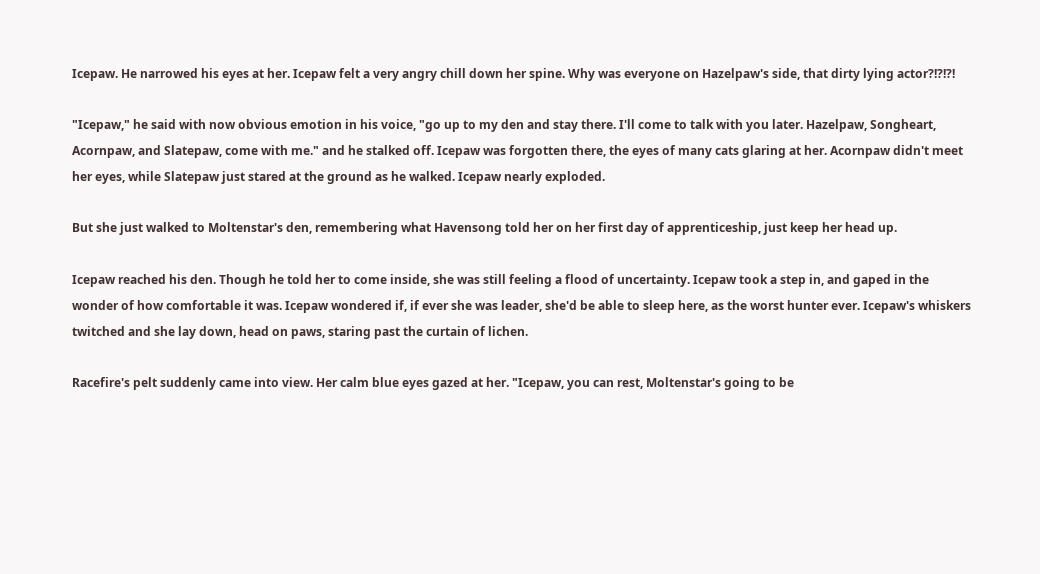Icepaw. He narrowed his eyes at her. Icepaw felt a very angry chill down her spine. Why was everyone on Hazelpaw's side, that dirty lying actor?!?!?!

"Icepaw," he said with now obvious emotion in his voice, "go up to my den and stay there. I'll come to talk with you later. Hazelpaw, Songheart, Acornpaw, and Slatepaw, come with me." and he stalked off. Icepaw was forgotten there, the eyes of many cats glaring at her. Acornpaw didn't meet her eyes, while Slatepaw just stared at the ground as he walked. Icepaw nearly exploded.

But she just walked to Moltenstar's den, remembering what Havensong told her on her first day of apprenticeship, just keep her head up.

Icepaw reached his den. Though he told her to come inside, she was still feeling a flood of uncertainty. Icepaw took a step in, and gaped in the wonder of how comfortable it was. Icepaw wondered if, if ever she was leader, she'd be able to sleep here, as the worst hunter ever. Icepaw's whiskers twitched and she lay down, head on paws, staring past the curtain of lichen.

Racefire's pelt suddenly came into view. Her calm blue eyes gazed at her. "Icepaw, you can rest, Moltenstar's going to be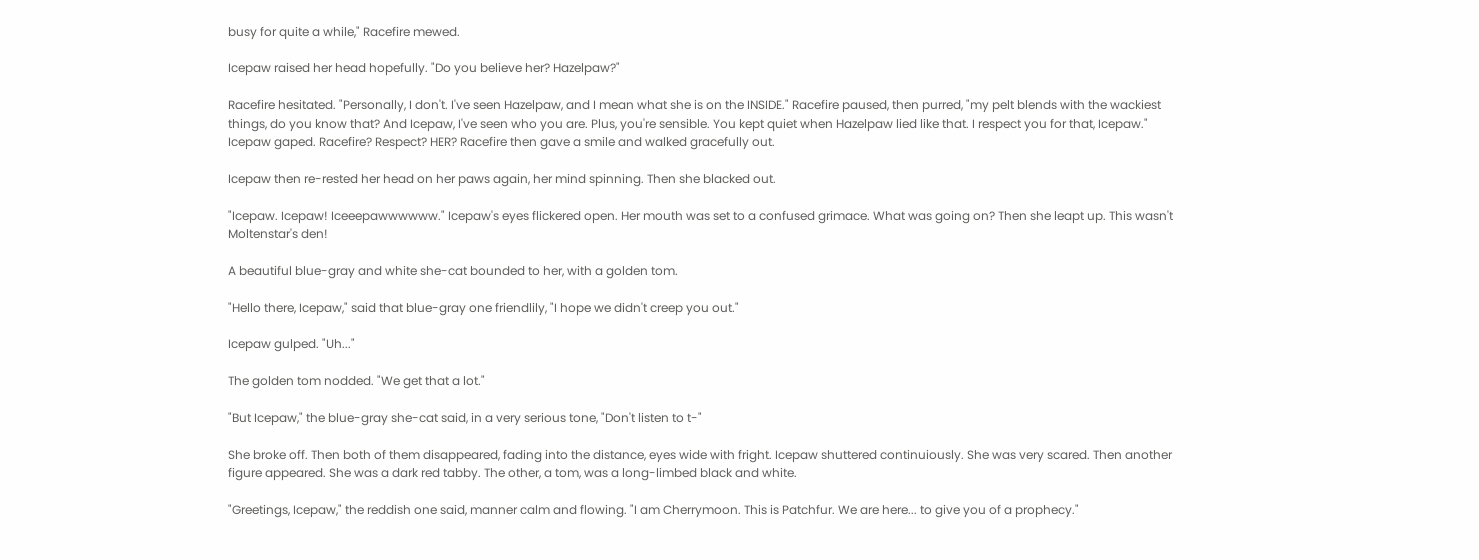busy for quite a while," Racefire mewed.

Icepaw raised her head hopefully. "Do you believe her? Hazelpaw?"

Racefire hesitated. "Personally, I don't. I've seen Hazelpaw, and I mean what she is on the INSIDE." Racefire paused, then purred, "my pelt blends with the wackiest things, do you know that? And Icepaw, I've seen who you are. Plus, you're sensible. You kept quiet when Hazelpaw lied like that. I respect you for that, Icepaw." Icepaw gaped. Racefire? Respect? HER? Racefire then gave a smile and walked gracefully out.

Icepaw then re-rested her head on her paws again, her mind spinning. Then she blacked out.

"Icepaw. Icepaw! Iceeepawwwwww." Icepaw's eyes flickered open. Her mouth was set to a confused grimace. What was going on? Then she leapt up. This wasn't Moltenstar's den!

A beautiful blue-gray and white she-cat bounded to her, with a golden tom.

"Hello there, Icepaw," said that blue-gray one friendlily, "I hope we didn't creep you out."

Icepaw gulped. "Uh..."

The golden tom nodded. "We get that a lot."

"But Icepaw," the blue-gray she-cat said, in a very serious tone, "Don't listen to t-"

She broke off. Then both of them disappeared, fading into the distance, eyes wide with fright. Icepaw shuttered continuiously. She was very scared. Then another figure appeared. She was a dark red tabby. The other, a tom, was a long-limbed black and white.

"Greetings, Icepaw," the reddish one said, manner calm and flowing. "I am Cherrymoon. This is Patchfur. We are here... to give you of a prophecy."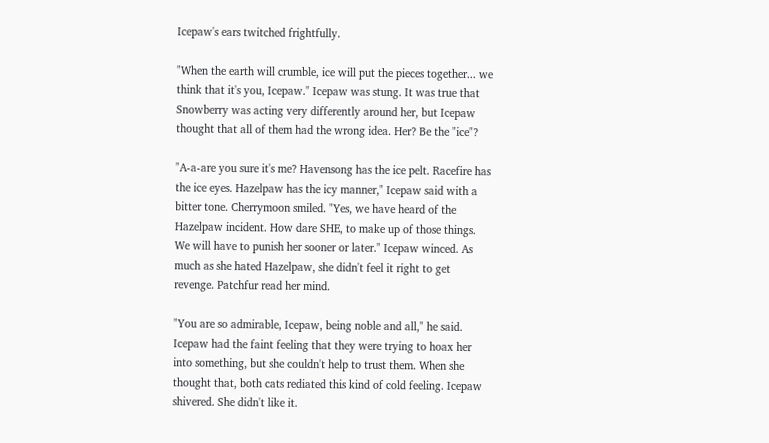Icepaw's ears twitched frightfully.

"When the earth will crumble, ice will put the pieces together... we think that it's you, Icepaw." Icepaw was stung. It was true that Snowberry was acting very differently around her, but Icepaw thought that all of them had the wrong idea. Her? Be the "ice"?

"A-a-are you sure it's me? Havensong has the ice pelt. Racefire has the ice eyes. Hazelpaw has the icy manner," Icepaw said with a bitter tone. Cherrymoon smiled. "Yes, we have heard of the Hazelpaw incident. How dare SHE, to make up of those things. We will have to punish her sooner or later." Icepaw winced. As much as she hated Hazelpaw, she didn't feel it right to get revenge. Patchfur read her mind.

"You are so admirable, Icepaw, being noble and all," he said. Icepaw had the faint feeling that they were trying to hoax her into something, but she couldn't help to trust them. When she thought that, both cats rediated this kind of cold feeling. Icepaw shivered. She didn't like it.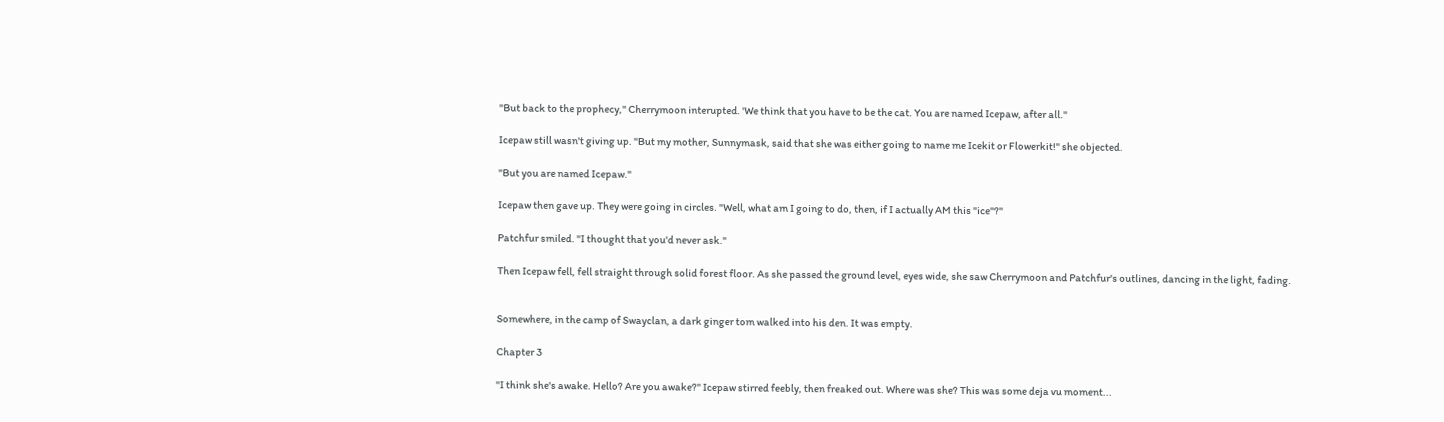"But back to the prophecy," Cherrymoon interupted. 'We think that you have to be the cat. You are named Icepaw, after all."

Icepaw still wasn't giving up. "But my mother, Sunnymask, said that she was either going to name me Icekit or Flowerkit!" she objected.

"But you are named Icepaw."

Icepaw then gave up. They were going in circles. "Well, what am I going to do, then, if I actually AM this "ice"?"

Patchfur smiled. "I thought that you'd never ask."

Then Icepaw fell, fell straight through solid forest floor. As she passed the ground level, eyes wide, she saw Cherrymoon and Patchfur's outlines, dancing in the light, fading.


Somewhere, in the camp of Swayclan, a dark ginger tom walked into his den. It was empty.

Chapter 3

"I think she's awake. Hello? Are you awake?" Icepaw stirred feebly, then freaked out. Where was she? This was some deja vu moment...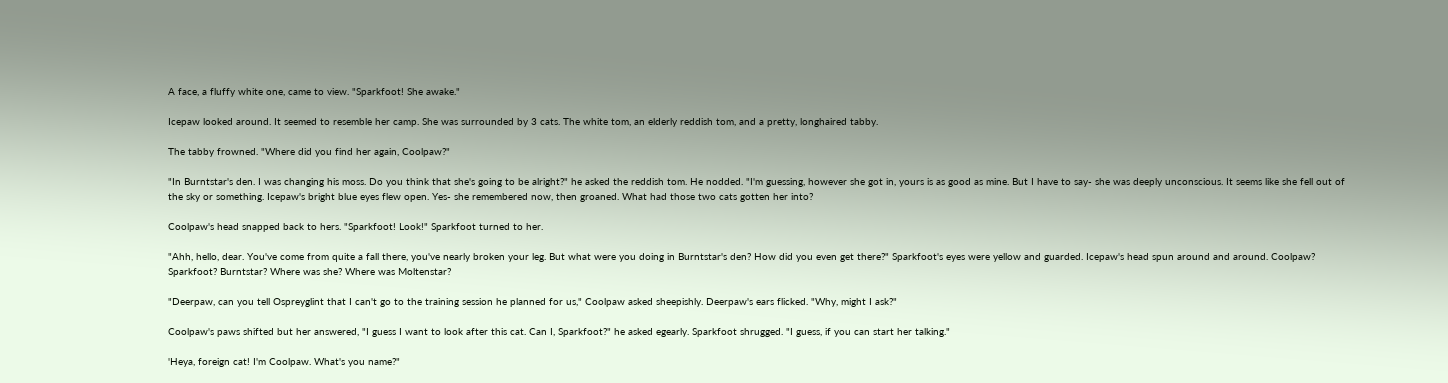A face, a fluffy white one, came to view. "Sparkfoot! She awake."

Icepaw looked around. It seemed to resemble her camp. She was surrounded by 3 cats. The white tom, an elderly reddish tom, and a pretty, longhaired tabby.

The tabby frowned. "Where did you find her again, Coolpaw?"

"In Burntstar's den. I was changing his moss. Do you think that she's going to be alright?" he asked the reddish tom. He nodded. "I'm guessing, however she got in, yours is as good as mine. But I have to say- she was deeply unconscious. It seems like she fell out of the sky or something. Icepaw's bright blue eyes flew open. Yes- she remembered now, then groaned. What had those two cats gotten her into?

Coolpaw's head snapped back to hers. "Sparkfoot! Look!" Sparkfoot turned to her.

"Ahh, hello, dear. You've come from quite a fall there, you've nearly broken your leg. But what were you doing in Burntstar's den? How did you even get there?" Sparkfoot's eyes were yellow and guarded. Icepaw's head spun around and around. Coolpaw? Sparkfoot? Burntstar? Where was she? Where was Moltenstar?

"Deerpaw, can you tell Ospreyglint that I can't go to the training session he planned for us," Coolpaw asked sheepishly. Deerpaw's ears flicked. "Why, might I ask?"

Coolpaw's paws shifted but her answered, "I guess I want to look after this cat. Can I, Sparkfoot?" he asked egearly. Sparkfoot shrugged. "I guess, if you can start her talking."

'Heya, foreign cat! I'm Coolpaw. What's you name?"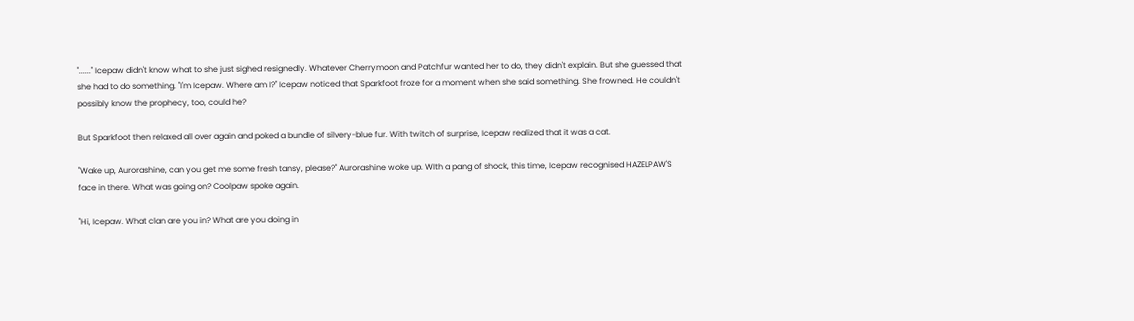"......" Icepaw didn't know what to she just sighed resignedly. Whatever Cherrymoon and Patchfur wanted her to do, they didn't explain. But she guessed that she had to do something. "I'm Icepaw. Where am I?" Icepaw noticed that Sparkfoot froze for a moment when she said something. She frowned. He couldn't possibly know the prophecy, too, could he?

But Sparkfoot then relaxed all over again and poked a bundle of silvery-blue fur. With twitch of surprise, Icepaw realized that it was a cat.

"Wake up, Aurorashine, can you get me some fresh tansy, please?" Aurorashine woke up. WIth a pang of shock, this time, Icepaw recognised HAZELPAW'S face in there. What was going on? Coolpaw spoke again.

"Hi, Icepaw. What clan are you in? What are you doing in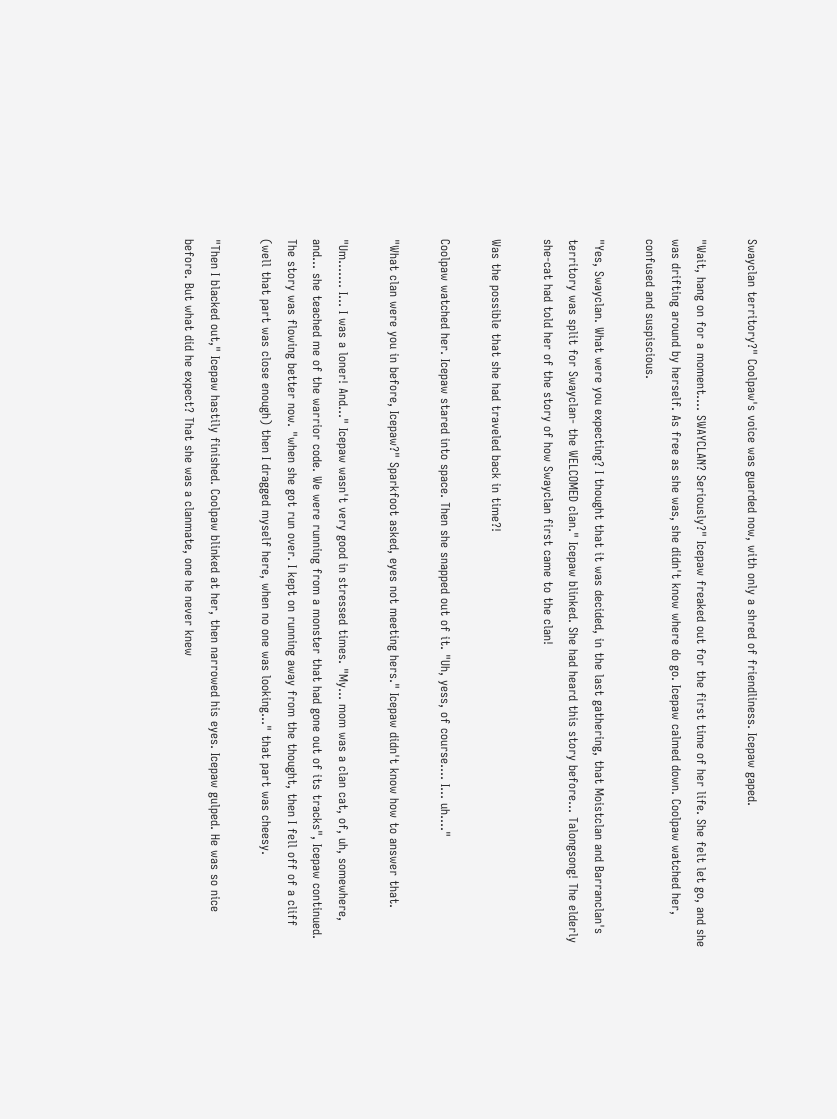Swayclan territory?" Coolpaw's voice was guarded now, with only a shred of friendliness. Icepaw gaped.

"Wait, hang on for a moment.... SWAYCLAN? Seriously?" Icepaw freaked out for the first time of her life. She felt let go, and she was drifting around by herself. As free as she was, she didn't know where do go. Icepaw calmed down. Coolpaw watched her, confused and suspiscious.

"Yes, Swayclan. What were you expecting? I thought that it was decided, in the last gathering, that Moistclan and Barranclan's territory was split for Swayclan- the WELCOMED clan." Icepaw blinked. She had heard this story before... Talongsong! The elderly she-cat had told her of the story of how Swayclan first came to the clan!

Was the possible that she had traveled back in time?!

Coolpaw watched her. Icepaw stared into space. Then she snapped out of it. "Uh, yess, of course.... I... uh...."

"What clan were you in before, Icepaw?" Sparkfoot asked, eyes not meeting hers." Icepaw didn't know how to answer that.

"Um....... I... I was a loner! And..." Icepaw wasn't very good in stressed times. "My... mom was a clan cat, of, uh, somewhere, and... she teached me of the warrior code. We were running from a monster that had gone out of its tracks", Icepaw continued. The story was flowing better now. "when she got run over. I kept on running away from the thought, then I fell off of a cliff (well that part was close enough) then I dragged myself here, when no one was looking..." that part was cheesy.

"Then I blacked out," Icepaw hastily finished. Coolpaw blinked at her, then narrowed his eyes. Icepaw gulped. He was so nice before. But what did he expect? That she was a clanmate, one he never knew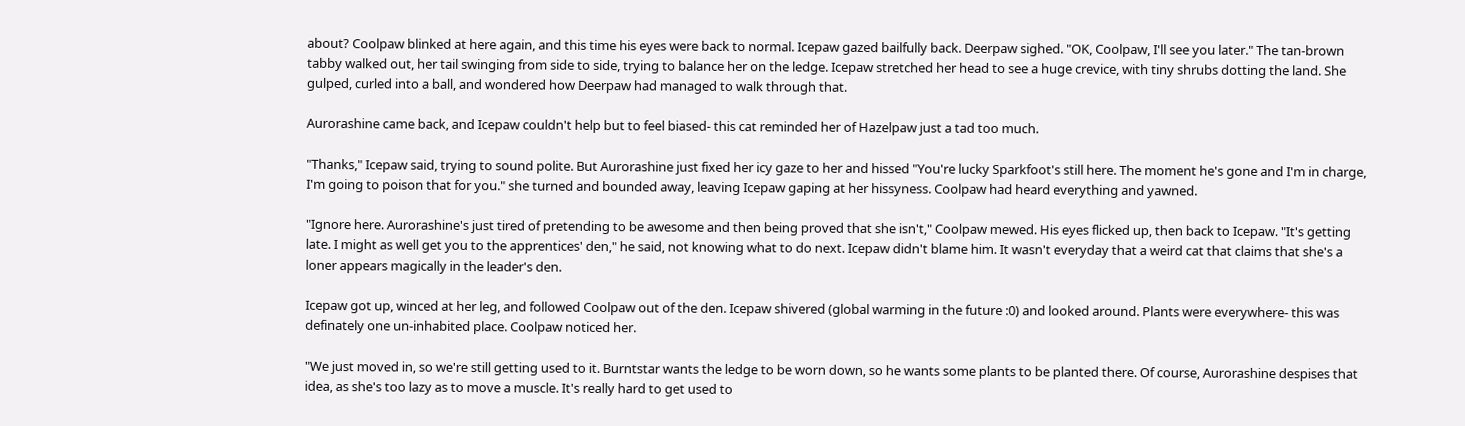about? Coolpaw blinked at here again, and this time his eyes were back to normal. Icepaw gazed bailfully back. Deerpaw sighed. "OK, Coolpaw, I'll see you later." The tan-brown tabby walked out, her tail swinging from side to side, trying to balance her on the ledge. Icepaw stretched her head to see a huge crevice, with tiny shrubs dotting the land. She gulped, curled into a ball, and wondered how Deerpaw had managed to walk through that.

Aurorashine came back, and Icepaw couldn't help but to feel biased- this cat reminded her of Hazelpaw just a tad too much.

"Thanks," Icepaw said, trying to sound polite. But Aurorashine just fixed her icy gaze to her and hissed "You're lucky Sparkfoot's still here. The moment he's gone and I'm in charge, I'm going to poison that for you." she turned and bounded away, leaving Icepaw gaping at her hissyness. Coolpaw had heard everything and yawned.

"Ignore here. Aurorashine's just tired of pretending to be awesome and then being proved that she isn't," Coolpaw mewed. His eyes flicked up, then back to Icepaw. "It's getting late. I might as well get you to the apprentices' den," he said, not knowing what to do next. Icepaw didn't blame him. It wasn't everyday that a weird cat that claims that she's a loner appears magically in the leader's den.

Icepaw got up, winced at her leg, and followed Coolpaw out of the den. Icepaw shivered (global warming in the future :0) and looked around. Plants were everywhere- this was definately one un-inhabited place. Coolpaw noticed her.

"We just moved in, so we're still getting used to it. Burntstar wants the ledge to be worn down, so he wants some plants to be planted there. Of course, Aurorashine despises that idea, as she's too lazy as to move a muscle. It's really hard to get used to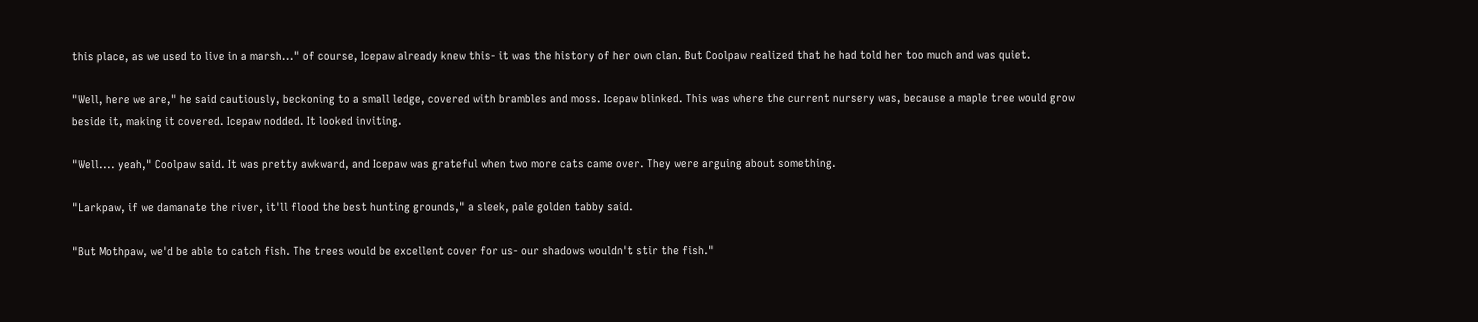this place, as we used to live in a marsh..." of course, Icepaw already knew this- it was the history of her own clan. But Coolpaw realized that he had told her too much and was quiet.

"Well, here we are," he said cautiously, beckoning to a small ledge, covered with brambles and moss. Icepaw blinked. This was where the current nursery was, because a maple tree would grow beside it, making it covered. Icepaw nodded. It looked inviting.

"Well.... yeah," Coolpaw said. It was pretty awkward, and Icepaw was grateful when two more cats came over. They were arguing about something.

"Larkpaw, if we damanate the river, it'll flood the best hunting grounds," a sleek, pale golden tabby said.

"But Mothpaw, we'd be able to catch fish. The trees would be excellent cover for us- our shadows wouldn't stir the fish."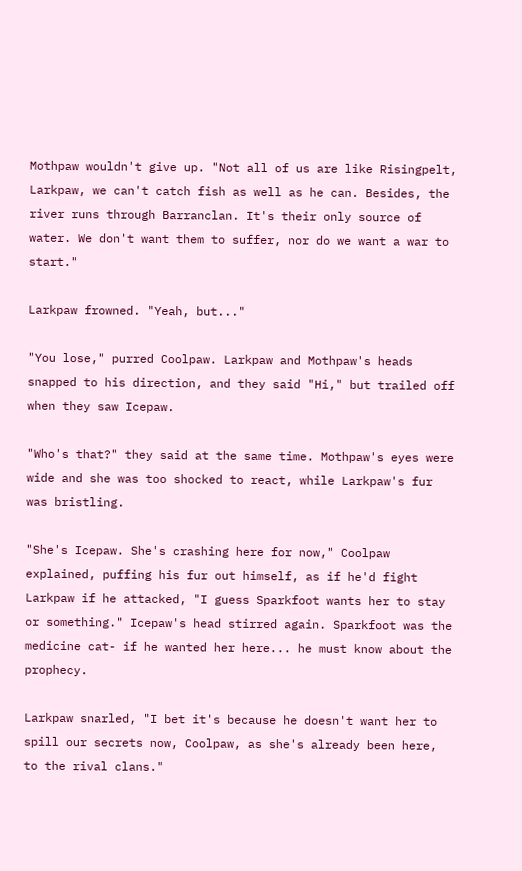Mothpaw wouldn't give up. "Not all of us are like Risingpelt, Larkpaw, we can't catch fish as well as he can. Besides, the river runs through Barranclan. It's their only source of water. We don't want them to suffer, nor do we want a war to start."

Larkpaw frowned. "Yeah, but..."

"You lose," purred Coolpaw. Larkpaw and Mothpaw's heads snapped to his direction, and they said "Hi," but trailed off when they saw Icepaw.

"Who's that?" they said at the same time. Mothpaw's eyes were wide and she was too shocked to react, while Larkpaw's fur was bristling.

"She's Icepaw. She's crashing here for now," Coolpaw explained, puffing his fur out himself, as if he'd fight Larkpaw if he attacked, "I guess Sparkfoot wants her to stay or something." Icepaw's head stirred again. Sparkfoot was the medicine cat- if he wanted her here... he must know about the prophecy.

Larkpaw snarled, "I bet it's because he doesn't want her to spill our secrets now, Coolpaw, as she's already been here, to the rival clans."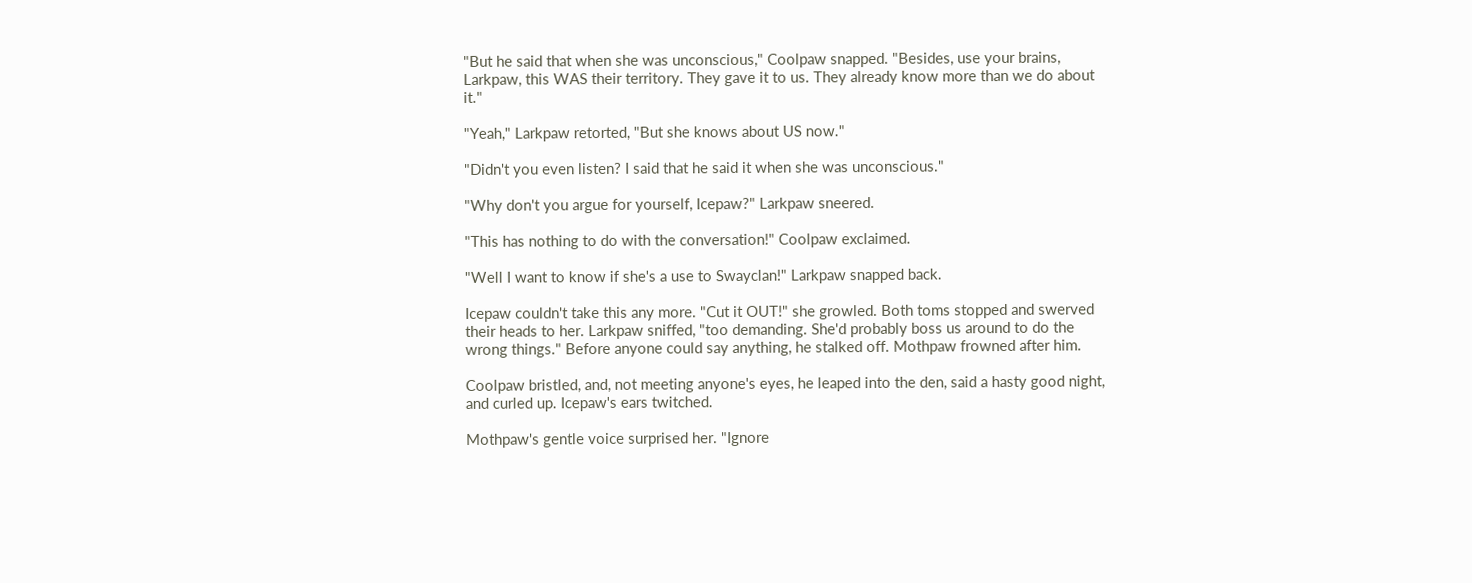"But he said that when she was unconscious," Coolpaw snapped. "Besides, use your brains, Larkpaw, this WAS their territory. They gave it to us. They already know more than we do about it."

"Yeah," Larkpaw retorted, "But she knows about US now."

"Didn't you even listen? I said that he said it when she was unconscious."

"Why don't you argue for yourself, Icepaw?" Larkpaw sneered.

"This has nothing to do with the conversation!" Coolpaw exclaimed.

"Well I want to know if she's a use to Swayclan!" Larkpaw snapped back.

Icepaw couldn't take this any more. "Cut it OUT!" she growled. Both toms stopped and swerved their heads to her. Larkpaw sniffed, "too demanding. She'd probably boss us around to do the wrong things." Before anyone could say anything, he stalked off. Mothpaw frowned after him.

Coolpaw bristled, and, not meeting anyone's eyes, he leaped into the den, said a hasty good night, and curled up. Icepaw's ears twitched.

Mothpaw's gentle voice surprised her. "Ignore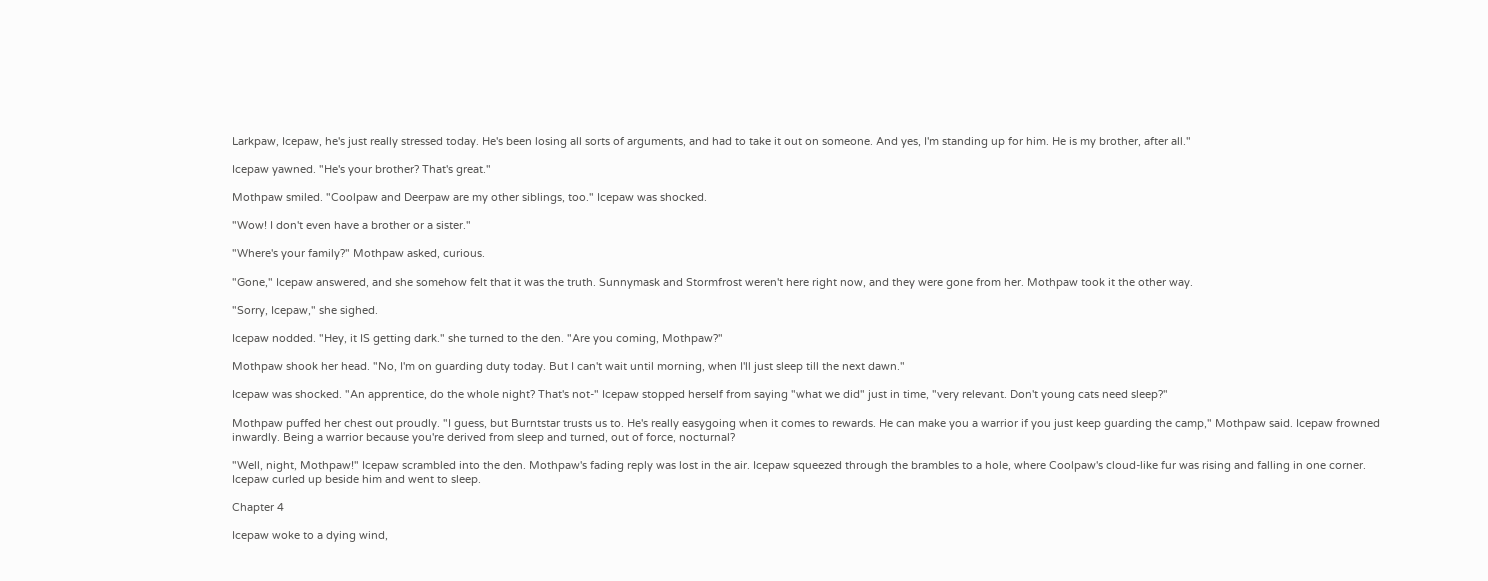Larkpaw, Icepaw, he's just really stressed today. He's been losing all sorts of arguments, and had to take it out on someone. And yes, I'm standing up for him. He is my brother, after all."

Icepaw yawned. "He's your brother? That's great."

Mothpaw smiled. "Coolpaw and Deerpaw are my other siblings, too." Icepaw was shocked.

"Wow! I don't even have a brother or a sister."

"Where's your family?" Mothpaw asked, curious.

"Gone," Icepaw answered, and she somehow felt that it was the truth. Sunnymask and Stormfrost weren't here right now, and they were gone from her. Mothpaw took it the other way.

"Sorry, Icepaw," she sighed.

Icepaw nodded. "Hey, it IS getting dark." she turned to the den. "Are you coming, Mothpaw?"

Mothpaw shook her head. "No, I'm on guarding duty today. But I can't wait until morning, when I'll just sleep till the next dawn."

Icepaw was shocked. "An apprentice, do the whole night? That's not-" Icepaw stopped herself from saying "what we did" just in time, "very relevant. Don't young cats need sleep?"

Mothpaw puffed her chest out proudly. "I guess, but Burntstar trusts us to. He's really easygoing when it comes to rewards. He can make you a warrior if you just keep guarding the camp," Mothpaw said. Icepaw frowned inwardly. Being a warrior because you're derived from sleep and turned, out of force, nocturnal?

"Well, night, Mothpaw!" Icepaw scrambled into the den. Mothpaw's fading reply was lost in the air. Icepaw squeezed through the brambles to a hole, where Coolpaw's cloud-like fur was rising and falling in one corner. Icepaw curled up beside him and went to sleep.

Chapter 4

Icepaw woke to a dying wind,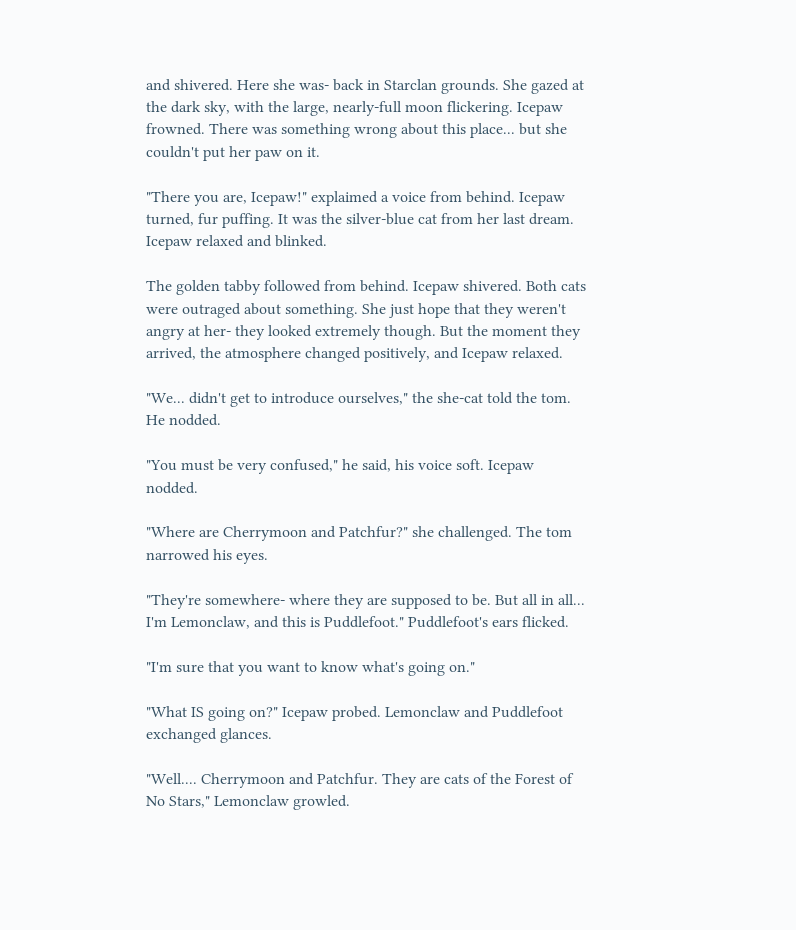and shivered. Here she was- back in Starclan grounds. She gazed at the dark sky, with the large, nearly-full moon flickering. Icepaw frowned. There was something wrong about this place... but she couldn't put her paw on it.

"There you are, Icepaw!" explaimed a voice from behind. Icepaw turned, fur puffing. It was the silver-blue cat from her last dream. Icepaw relaxed and blinked.

The golden tabby followed from behind. Icepaw shivered. Both cats were outraged about something. She just hope that they weren't angry at her- they looked extremely though. But the moment they arrived, the atmosphere changed positively, and Icepaw relaxed.

"We... didn't get to introduce ourselves," the she-cat told the tom. He nodded.

"You must be very confused," he said, his voice soft. Icepaw nodded.

"Where are Cherrymoon and Patchfur?" she challenged. The tom narrowed his eyes.

"They're somewhere- where they are supposed to be. But all in all... I'm Lemonclaw, and this is Puddlefoot." Puddlefoot's ears flicked.

"I'm sure that you want to know what's going on."

"What IS going on?" Icepaw probed. Lemonclaw and Puddlefoot exchanged glances.

"Well.... Cherrymoon and Patchfur. They are cats of the Forest of No Stars," Lemonclaw growled.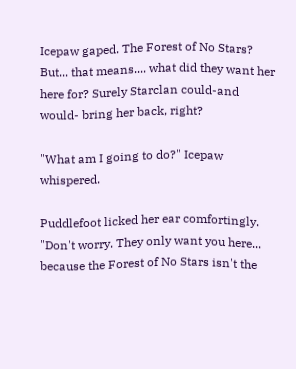Icepaw gaped. The Forest of No Stars? But... that means.... what did they want her here for? Surely Starclan could-and would- bring her back, right?

"What am I going to do?" Icepaw whispered.

Puddlefoot licked her ear comfortingly. "Don't worry. They only want you here... because the Forest of No Stars isn't the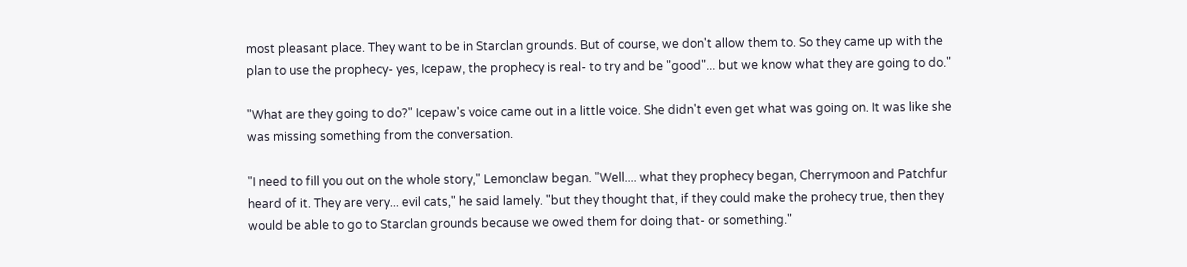most pleasant place. They want to be in Starclan grounds. But of course, we don't allow them to. So they came up with the plan to use the prophecy- yes, Icepaw, the prophecy is real- to try and be "good"... but we know what they are going to do."

"What are they going to do?" Icepaw's voice came out in a little voice. She didn't even get what was going on. It was like she was missing something from the conversation.

"I need to fill you out on the whole story," Lemonclaw began. "Well.... what they prophecy began, Cherrymoon and Patchfur heard of it. They are very... evil cats," he said lamely. "but they thought that, if they could make the prohecy true, then they would be able to go to Starclan grounds because we owed them for doing that- or something."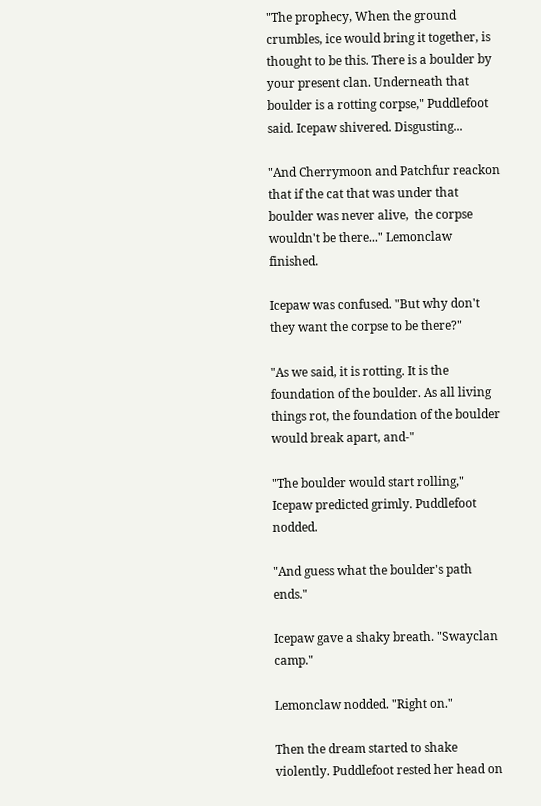"The prophecy, When the ground crumbles, ice would bring it together, is thought to be this. There is a boulder by your present clan. Underneath that boulder is a rotting corpse," Puddlefoot said. Icepaw shivered. Disgusting...

"And Cherrymoon and Patchfur reackon that if the cat that was under that boulder was never alive,  the corpse wouldn't be there..." Lemonclaw finished.

Icepaw was confused. "But why don't they want the corpse to be there?"

"As we said, it is rotting. It is the foundation of the boulder. As all living things rot, the foundation of the boulder would break apart, and-"

"The boulder would start rolling," Icepaw predicted grimly. Puddlefoot nodded.

"And guess what the boulder's path ends."

Icepaw gave a shaky breath. "Swayclan camp."

Lemonclaw nodded. "Right on."

Then the dream started to shake violently. Puddlefoot rested her head on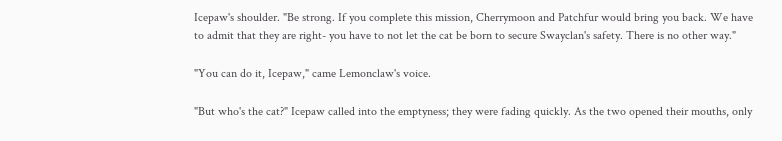Icepaw's shoulder. "Be strong. If you complete this mission, Cherrymoon and Patchfur would bring you back. We have to admit that they are right- you have to not let the cat be born to secure Swayclan's safety. There is no other way."

"You can do it, Icepaw," came Lemonclaw's voice.

"But who's the cat?" Icepaw called into the emptyness; they were fading quickly. As the two opened their mouths, only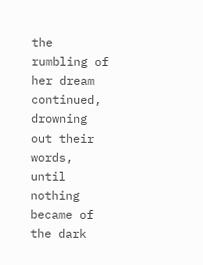the rumbling of her dream continued, drowning out their words, until nothing became of the dark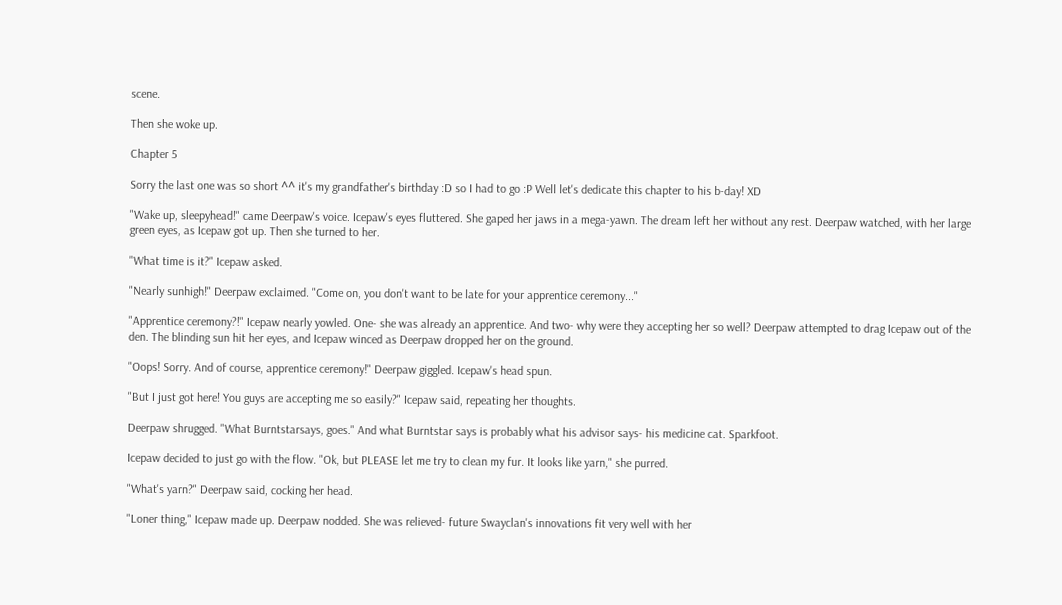scene.

Then she woke up.

Chapter 5

Sorry the last one was so short ^^ it's my grandfather's birthday :D so I had to go :P Well let's dedicate this chapter to his b-day! XD

"Wake up, sleepyhead!" came Deerpaw's voice. Icepaw's eyes fluttered. She gaped her jaws in a mega-yawn. The dream left her without any rest. Deerpaw watched, with her large green eyes, as Icepaw got up. Then she turned to her.

"What time is it?" Icepaw asked.

"Nearly sunhigh!" Deerpaw exclaimed. "Come on, you don't want to be late for your apprentice ceremony..."

"Apprentice ceremony?!" Icepaw nearly yowled. One- she was already an apprentice. And two- why were they accepting her so well? Deerpaw attempted to drag Icepaw out of the den. The blinding sun hit her eyes, and Icepaw winced as Deerpaw dropped her on the ground.

"Oops! Sorry. And of course, apprentice ceremony!" Deerpaw giggled. Icepaw's head spun.

"But I just got here! You guys are accepting me so easily?" Icepaw said, repeating her thoughts.

Deerpaw shrugged. "What Burntstarsays, goes." And what Burntstar says is probably what his advisor says- his medicine cat. Sparkfoot.

Icepaw decided to just go with the flow. "Ok, but PLEASE let me try to clean my fur. It looks like yarn," she purred.

"What's yarn?" Deerpaw said, cocking her head.

"Loner thing," Icepaw made up. Deerpaw nodded. She was relieved- future Swayclan's innovations fit very well with her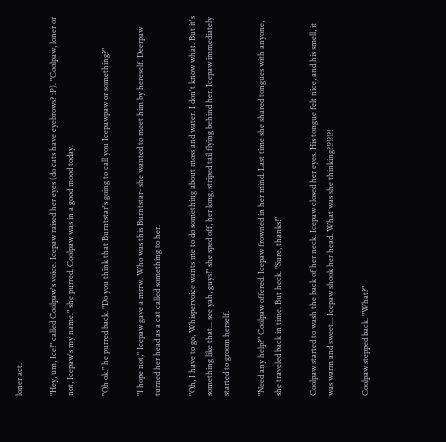loner act.

"Hey, um, Ice!" called Coolpaw's voice. Icepaw raised her eyes (do cats have eyebrows? :P). "Coolpaw, loner or not, Icepaw's my name." she purred. Coolpaw was in a good mood today.

"Oh ok." he purred back. "Do you think that Burntstar's going to call you Icepawpaw or something?"

"I hope not," Icepaw gave a mrrw. Who was this Burntstar- she wanted to meet him by hereself. Deerpaw turned her head as a cat called something to her.

"Oh, I have to go, Whispervoice wants me to do something about moss and water. I don't know what. But it's something like that... see yah, guys!" she sped off, her long, striped tail flying behind her. Icepaw immediately started to groom herself.

"Need any help?" Coolpaw offered. Icepaw frowned in her mind. Last time she shared tongues with anyone, she traveled back in time. But heck. "Sure, thanks!"

Coolpaw started to wash the back of her neck. Icepaw closed her eyes. His tongue felt nice, and his smell, it was warm and sweet... Icepaw shook her head. What was she thinking?!?!?!?!

Coolpaw stepped back. "What?"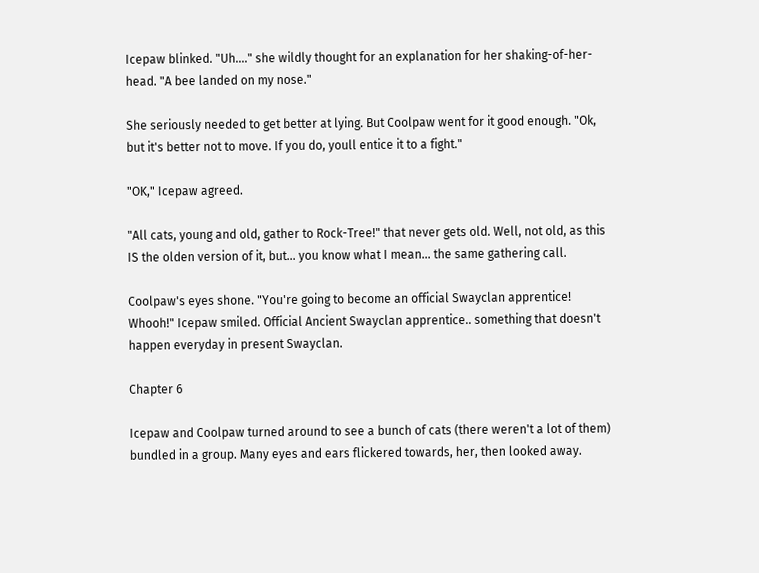Icepaw blinked. "Uh...." she wildly thought for an explanation for her shaking-of-her-head. "A bee landed on my nose."

She seriously needed to get better at lying. But Coolpaw went for it good enough. "Ok, but it's better not to move. If you do, youll entice it to a fight."

"OK," Icepaw agreed.

"All cats, young and old, gather to Rock-Tree!" that never gets old. Well, not old, as this IS the olden version of it, but... you know what I mean... the same gathering call.

Coolpaw's eyes shone. "You're going to become an official Swayclan apprentice! Whooh!" Icepaw smiled. Official Ancient Swayclan apprentice.. something that doesn't happen everyday in present Swayclan.

Chapter 6

Icepaw and Coolpaw turned around to see a bunch of cats (there weren't a lot of them) bundled in a group. Many eyes and ears flickered towards, her, then looked away.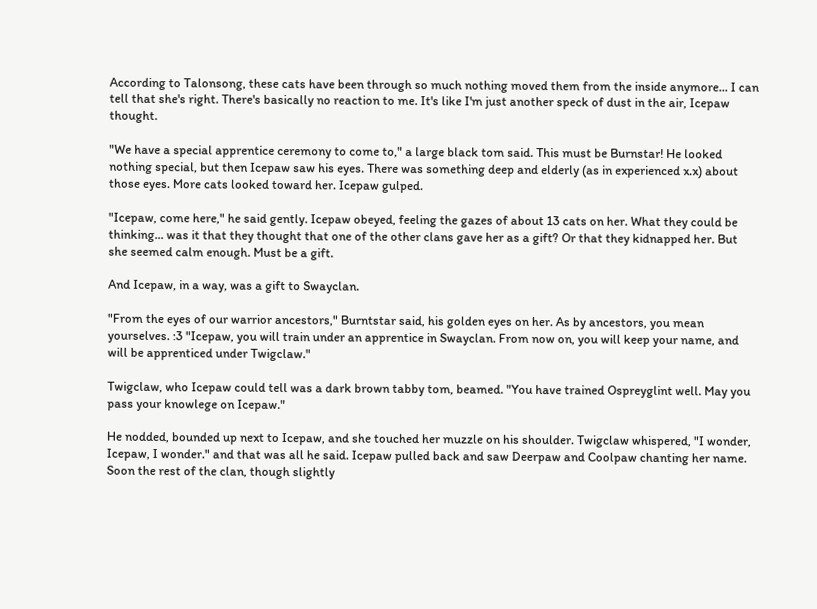According to Talonsong, these cats have been through so much nothing moved them from the inside anymore... I can tell that she's right. There's basically no reaction to me. It's like I'm just another speck of dust in the air, Icepaw thought.

"We have a special apprentice ceremony to come to," a large black tom said. This must be Burnstar! He looked nothing special, but then Icepaw saw his eyes. There was something deep and elderly (as in experienced x.x) about those eyes. More cats looked toward her. Icepaw gulped.

"Icepaw, come here," he said gently. Icepaw obeyed, feeling the gazes of about 13 cats on her. What they could be thinking... was it that they thought that one of the other clans gave her as a gift? Or that they kidnapped her. But she seemed calm enough. Must be a gift.

And Icepaw, in a way, was a gift to Swayclan.

"From the eyes of our warrior ancestors," Burntstar said, his golden eyes on her. As by ancestors, you mean yourselves. :3 "Icepaw, you will train under an apprentice in Swayclan. From now on, you will keep your name, and will be apprenticed under Twigclaw."

Twigclaw, who Icepaw could tell was a dark brown tabby tom, beamed. "You have trained Ospreyglint well. May you pass your knowlege on Icepaw."

He nodded, bounded up next to Icepaw, and she touched her muzzle on his shoulder. Twigclaw whispered, "I wonder, Icepaw, I wonder." and that was all he said. Icepaw pulled back and saw Deerpaw and Coolpaw chanting her name. Soon the rest of the clan, though slightly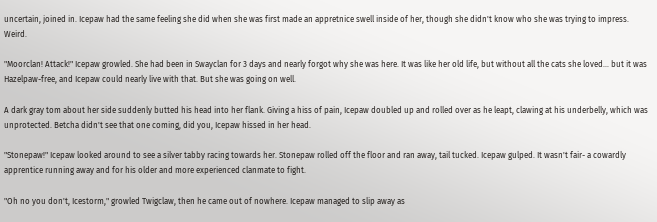uncertain, joined in. Icepaw had the same feeling she did when she was first made an appretnice swell inside of her, though she didn't know who she was trying to impress. Weird.

"Moorclan! Attack!" Icepaw growled. She had been in Swayclan for 3 days and nearly forgot why she was here. It was like her old life, but without all the cats she loved... but it was Hazelpaw-free, and Icepaw could nearly live with that. But she was going on well.

A dark gray tom about her side suddenly butted his head into her flank. Giving a hiss of pain, Icepaw doubled up and rolled over as he leapt, clawing at his underbelly, which was unprotected. Betcha didn't see that one coming, did you, Icepaw hissed in her head.

"Stonepaw!" Icepaw looked around to see a silver tabby racing towards her. Stonepaw rolled off the floor and ran away, tail tucked. Icepaw gulped. It wasn't fair- a cowardly apprentice running away and for his older and more experienced clanmate to fight.

"Oh no you don't, Icestorm," growled Twigclaw, then he came out of nowhere. Icepaw managed to slip away as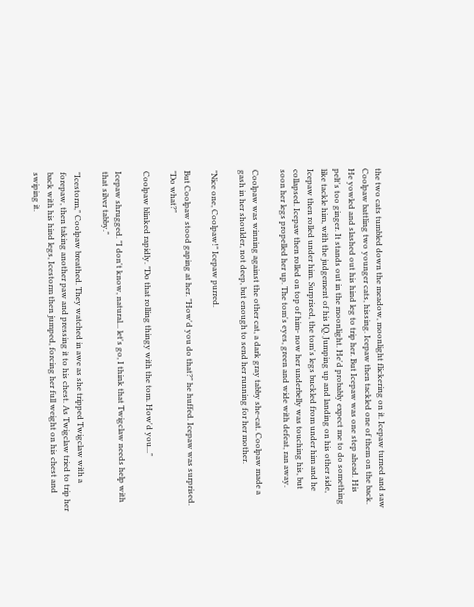the two cats tumbled down the meadow, moonlight flickering on it. Icepaw turned and saw Coolpaw battling two younger cats, hissing. Icepaw then tackled one of them on the back. He yowled and slashed out his hind leg to trip her. But Icepaw was one step ahead. His pelt's too ginger. It stands out in the moonlight. He'd probably expect me to do something like tackle him, with the judgement of his IQ. Jumping up and landing on his other side, Icepaw then rolled under him. Surprised, the tom's legs buckled from under him and he collapsed. Icepaw then rolled on top of him- now her underbelly was touching his, but soon her legs propelled her up. The tom's eyes, green and wide with defeat, ran away.

Coolpaw was winning against the other cat, a dark gray tabby she-cat. Coolpaw made a gash in her shoulder, not deep, but enough to send her running for her mother.

"Nice one, Coolpaw!" Icepaw purred.

But Coolpaw stood gaping at her. "How'd you do that?" he huffed. Icepaw was surprised. "Do what?"

Coolpaw blinked rapidly. "Do that rolling thingy with the tom. How'd you..."

Icepaw shrugged. "I don't know, natural... let's go, I think that Twigclaw needs help with that silver tabby."

"Icestorm," Coolpaw breathed. They watched in awe as she tripped Twigclaw with a forepaw, then taking another paw and pressing it to his chest. As Twigclaw tried to trip her back with his hind legs, Icestorm then jumped, forcing her full weight on his chest and swiping it.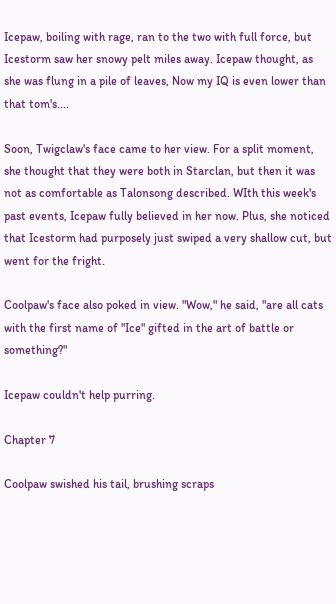Icepaw, boiling with rage, ran to the two with full force, but Icestorm saw her snowy pelt miles away. Icepaw thought, as she was flung in a pile of leaves, Now my IQ is even lower than that tom's....

Soon, Twigclaw's face came to her view. For a split moment, she thought that they were both in Starclan, but then it was not as comfortable as Talonsong described. WIth this week's past events, Icepaw fully believed in her now. Plus, she noticed that Icestorm had purposely just swiped a very shallow cut, but went for the fright.

Coolpaw's face also poked in view. "Wow," he said, "are all cats with the first name of "Ice" gifted in the art of battle or something?"

Icepaw couldn't help purring.

Chapter 7

Coolpaw swished his tail, brushing scraps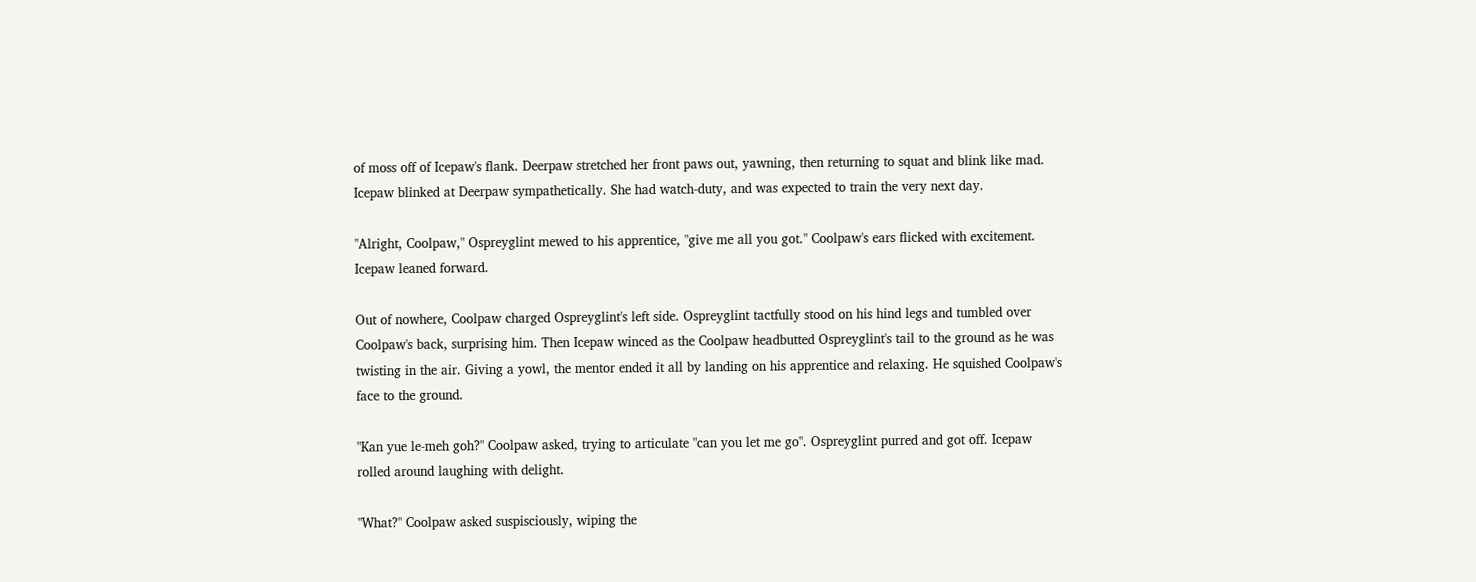of moss off of Icepaw's flank. Deerpaw stretched her front paws out, yawning, then returning to squat and blink like mad. Icepaw blinked at Deerpaw sympathetically. She had watch-duty, and was expected to train the very next day.

"Alright, Coolpaw," Ospreyglint mewed to his apprentice, "give me all you got." Coolpaw's ears flicked with excitement. Icepaw leaned forward.

Out of nowhere, Coolpaw charged Ospreyglint's left side. Ospreyglint tactfully stood on his hind legs and tumbled over Coolpaw's back, surprising him. Then Icepaw winced as the Coolpaw headbutted Ospreyglint's tail to the ground as he was twisting in the air. Giving a yowl, the mentor ended it all by landing on his apprentice and relaxing. He squished Coolpaw's face to the ground.

"Kan yue le-meh goh?" Coolpaw asked, trying to articulate "can you let me go". Ospreyglint purred and got off. Icepaw rolled around laughing with delight.

"What?" Coolpaw asked suspisciously, wiping the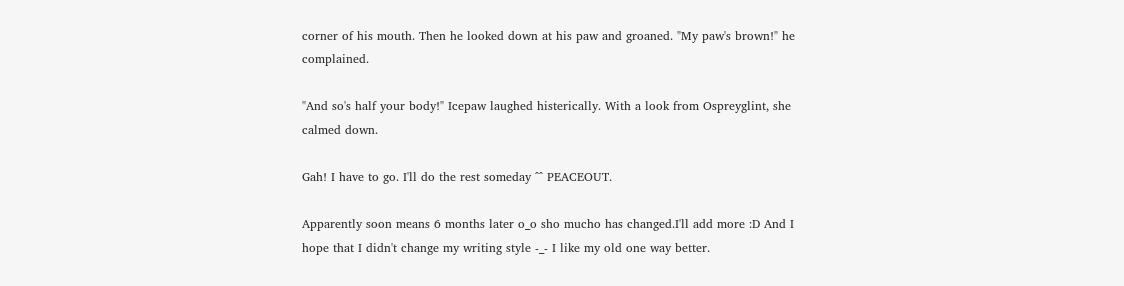corner of his mouth. Then he looked down at his paw and groaned. "My paw's brown!" he complained.

"And so's half your body!" Icepaw laughed histerically. With a look from Ospreyglint, she calmed down.

Gah! I have to go. I'll do the rest someday ^^ PEACEOUT.

Apparently soon means 6 months later o_o sho mucho has changed.I'll add more :D And I hope that I didn't change my writing style -_- I like my old one way better.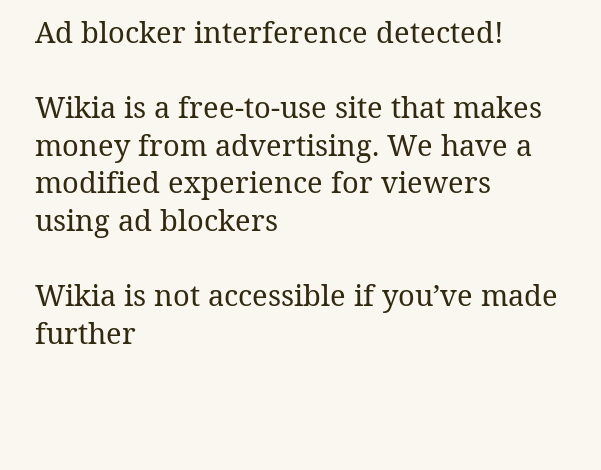Ad blocker interference detected!

Wikia is a free-to-use site that makes money from advertising. We have a modified experience for viewers using ad blockers

Wikia is not accessible if you’ve made further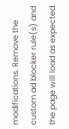modifications. Remove the custom ad blocker rule(s) and the page will load as expected.